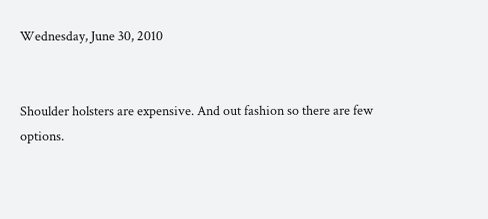Wednesday, June 30, 2010


Shoulder holsters are expensive. And out fashion so there are few options.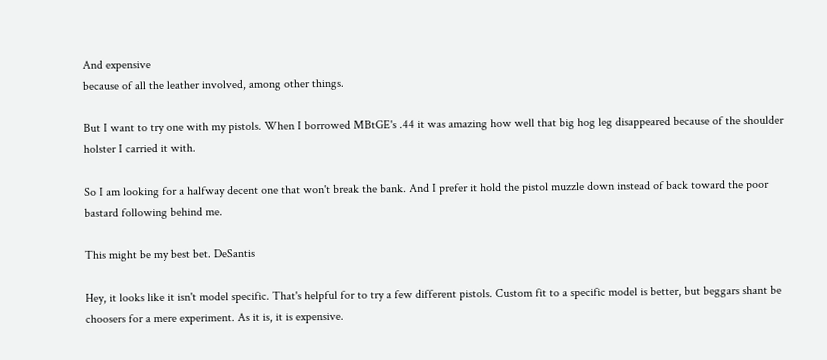And expensive
because of all the leather involved, among other things.

But I want to try one with my pistols. When I borrowed MBtGE's .44 it was amazing how well that big hog leg disappeared because of the shoulder holster I carried it with.

So I am looking for a halfway decent one that won't break the bank. And I prefer it hold the pistol muzzle down instead of back toward the poor bastard following behind me.

This might be my best bet. DeSantis

Hey, it looks like it isn't model specific. That's helpful for to try a few different pistols. Custom fit to a specific model is better, but beggars shant be choosers for a mere experiment. As it is, it is expensive.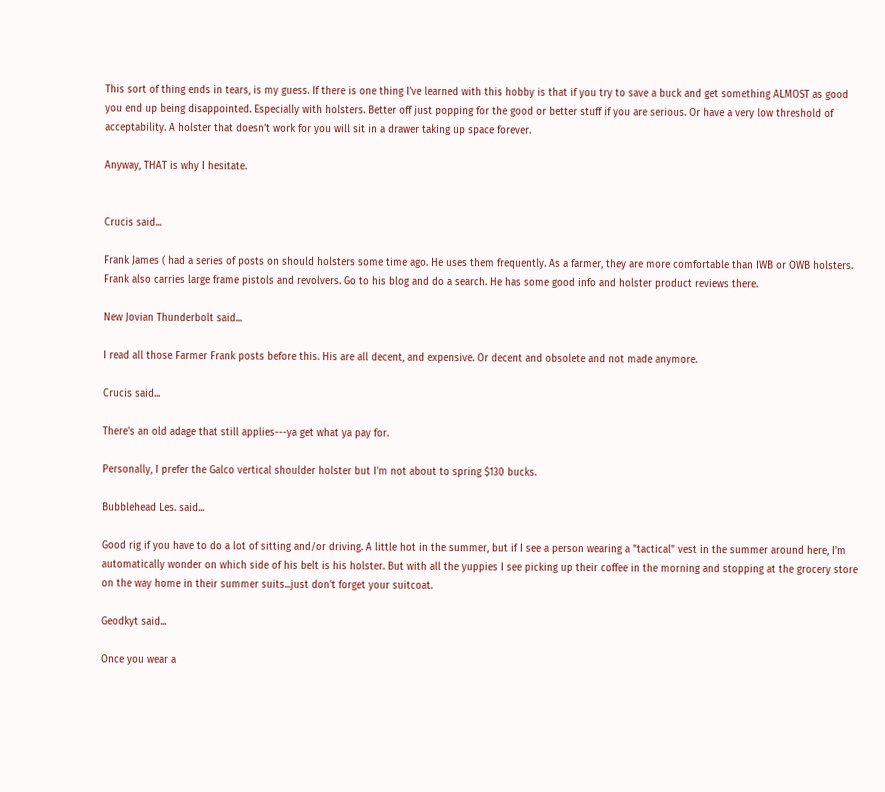This sort of thing ends in tears, is my guess. If there is one thing I've learned with this hobby is that if you try to save a buck and get something ALMOST as good you end up being disappointed. Especially with holsters. Better off just popping for the good or better stuff if you are serious. Or have a very low threshold of acceptability. A holster that doesn't work for you will sit in a drawer taking up space forever.

Anyway, THAT is why I hesitate.


Crucis said...

Frank James ( had a series of posts on should holsters some time ago. He uses them frequently. As a farmer, they are more comfortable than IWB or OWB holsters. Frank also carries large frame pistols and revolvers. Go to his blog and do a search. He has some good info and holster product reviews there.

New Jovian Thunderbolt said...

I read all those Farmer Frank posts before this. His are all decent, and expensive. Or decent and obsolete and not made anymore.

Crucis said...

There's an old adage that still applies---ya get what ya pay for.

Personally, I prefer the Galco vertical shoulder holster but I'm not about to spring $130 bucks.

Bubblehead Les. said...

Good rig if you have to do a lot of sitting and/or driving. A little hot in the summer, but if I see a person wearing a "tactical" vest in the summer around here, I'm automatically wonder on which side of his belt is his holster. But with all the yuppies I see picking up their coffee in the morning and stopping at the grocery store on the way home in their summer suits...just don't forget your suitcoat.

Geodkyt said...

Once you wear a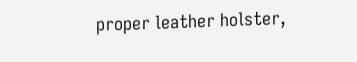proper leather holster,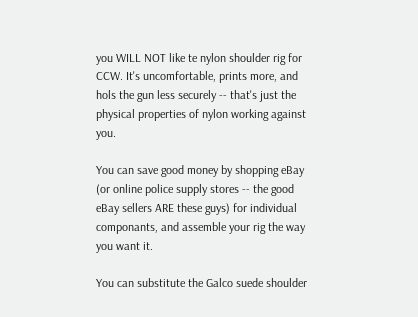you WILL NOT like te nylon shoulder rig for CCW. It's uncomfortable, prints more, and hols the gun less securely -- that's just the physical properties of nylon working against you.

You can save good money by shopping eBay (or online police supply stores -- the good eBay sellers ARE these guys) for individual componants, and assemble your rig the way you want it.

You can substitute the Galco suede shoulder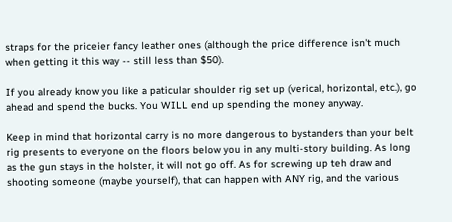straps for the priceier fancy leather ones (although the price difference isn't much when getting it this way -- still less than $50).

If you already know you like a paticular shoulder rig set up (verical, horizontal, etc.), go ahead and spend the bucks. You WILL end up spending the money anyway.

Keep in mind that horizontal carry is no more dangerous to bystanders than your belt rig presents to everyone on the floors below you in any multi-story building. As long as the gun stays in the holster, it will not go off. As for screwing up teh draw and shooting someone (maybe yourself), that can happen with ANY rig, and the various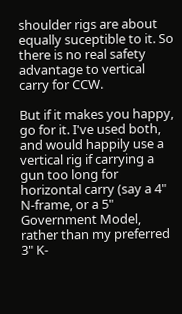shoulder rigs are about equally suceptible to it. So there is no real safety advantage to vertical carry for CCW.

But if it makes you happy, go for it. I've used both, and would happily use a vertical rig if carrying a gun too long for horizontal carry (say a 4" N-frame, or a 5" Government Model, rather than my preferred 3" K-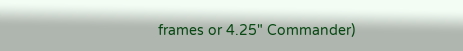frames or 4.25" Commander)